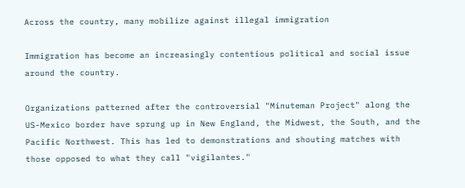Across the country, many mobilize against illegal immigration

Immigration has become an increasingly contentious political and social issue around the country.

Organizations patterned after the controversial "Minuteman Project" along the US-Mexico border have sprung up in New England, the Midwest, the South, and the Pacific Northwest. This has led to demonstrations and shouting matches with those opposed to what they call "vigilantes."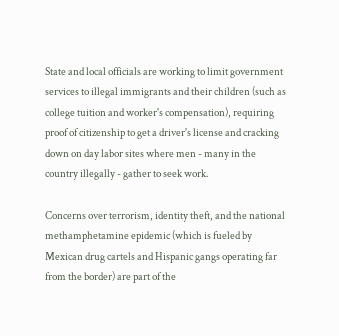State and local officials are working to limit government services to illegal immigrants and their children (such as college tuition and worker's compensation), requiring proof of citizenship to get a driver's license and cracking down on day labor sites where men - many in the country illegally - gather to seek work.

Concerns over terrorism, identity theft, and the national methamphetamine epidemic (which is fueled by Mexican drug cartels and Hispanic gangs operating far from the border) are part of the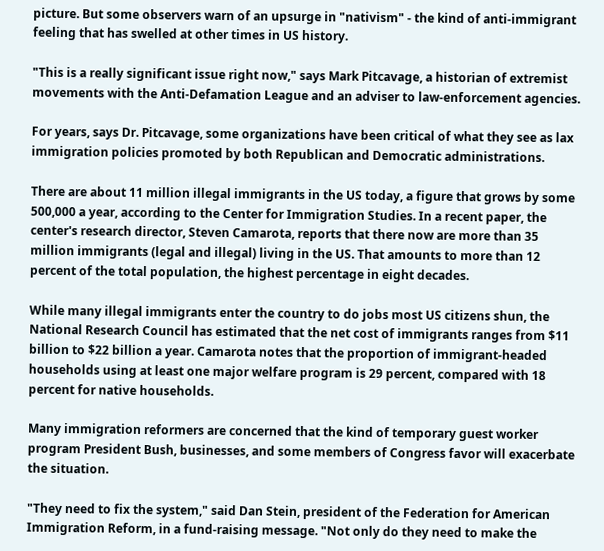picture. But some observers warn of an upsurge in "nativism" - the kind of anti-immigrant feeling that has swelled at other times in US history.

"This is a really significant issue right now," says Mark Pitcavage, a historian of extremist movements with the Anti-Defamation League and an adviser to law-enforcement agencies.

For years, says Dr. Pitcavage, some organizations have been critical of what they see as lax immigration policies promoted by both Republican and Democratic administrations.

There are about 11 million illegal immigrants in the US today, a figure that grows by some 500,000 a year, according to the Center for Immigration Studies. In a recent paper, the center's research director, Steven Camarota, reports that there now are more than 35 million immigrants (legal and illegal) living in the US. That amounts to more than 12 percent of the total population, the highest percentage in eight decades.

While many illegal immigrants enter the country to do jobs most US citizens shun, the National Research Council has estimated that the net cost of immigrants ranges from $11 billion to $22 billion a year. Camarota notes that the proportion of immigrant-headed households using at least one major welfare program is 29 percent, compared with 18 percent for native households.

Many immigration reformers are concerned that the kind of temporary guest worker program President Bush, businesses, and some members of Congress favor will exacerbate the situation.

"They need to fix the system," said Dan Stein, president of the Federation for American Immigration Reform, in a fund-raising message. "Not only do they need to make the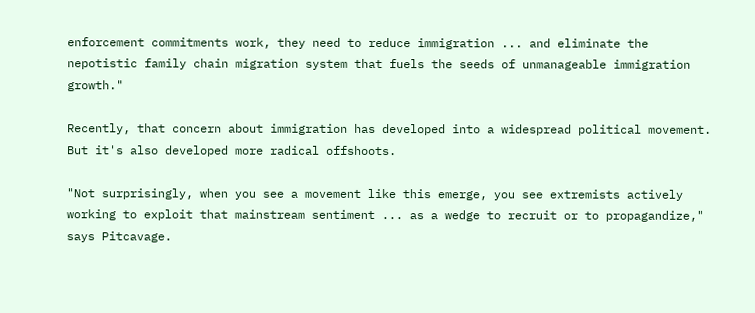enforcement commitments work, they need to reduce immigration ... and eliminate the nepotistic family chain migration system that fuels the seeds of unmanageable immigration growth."

Recently, that concern about immigration has developed into a widespread political movement. But it's also developed more radical offshoots.

"Not surprisingly, when you see a movement like this emerge, you see extremists actively working to exploit that mainstream sentiment ... as a wedge to recruit or to propagandize," says Pitcavage.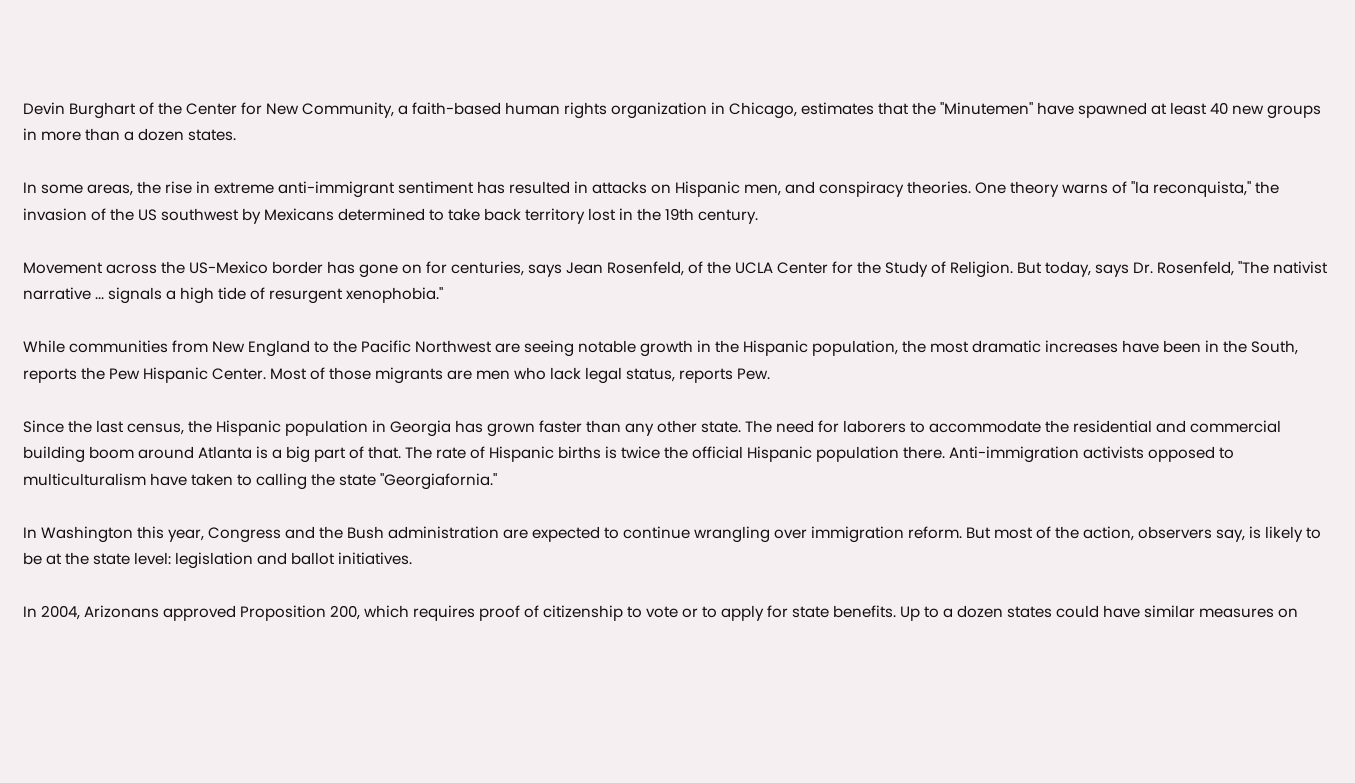Devin Burghart of the Center for New Community, a faith-based human rights organization in Chicago, estimates that the "Minutemen" have spawned at least 40 new groups in more than a dozen states.

In some areas, the rise in extreme anti-immigrant sentiment has resulted in attacks on Hispanic men, and conspiracy theories. One theory warns of "la reconquista," the invasion of the US southwest by Mexicans determined to take back territory lost in the 19th century.

Movement across the US-Mexico border has gone on for centuries, says Jean Rosenfeld, of the UCLA Center for the Study of Religion. But today, says Dr. Rosenfeld, "The nativist narrative ... signals a high tide of resurgent xenophobia."

While communities from New England to the Pacific Northwest are seeing notable growth in the Hispanic population, the most dramatic increases have been in the South, reports the Pew Hispanic Center. Most of those migrants are men who lack legal status, reports Pew.

Since the last census, the Hispanic population in Georgia has grown faster than any other state. The need for laborers to accommodate the residential and commercial building boom around Atlanta is a big part of that. The rate of Hispanic births is twice the official Hispanic population there. Anti-immigration activists opposed to multiculturalism have taken to calling the state "Georgiafornia."

In Washington this year, Congress and the Bush administration are expected to continue wrangling over immigration reform. But most of the action, observers say, is likely to be at the state level: legislation and ballot initiatives.

In 2004, Arizonans approved Proposition 200, which requires proof of citizenship to vote or to apply for state benefits. Up to a dozen states could have similar measures on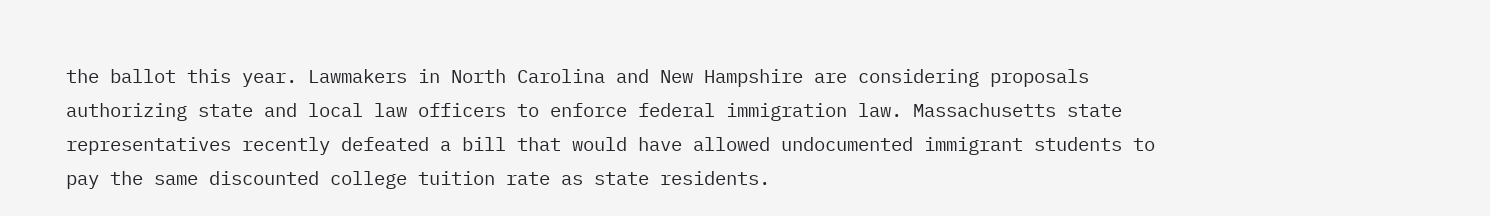the ballot this year. Lawmakers in North Carolina and New Hampshire are considering proposals authorizing state and local law officers to enforce federal immigration law. Massachusetts state representatives recently defeated a bill that would have allowed undocumented immigrant students to pay the same discounted college tuition rate as state residents.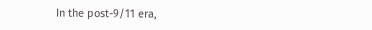In the post-9/11 era,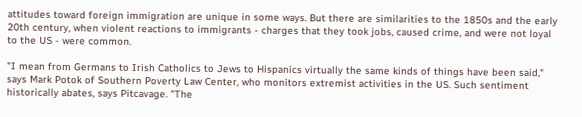attitudes toward foreign immigration are unique in some ways. But there are similarities to the 1850s and the early 20th century, when violent reactions to immigrants - charges that they took jobs, caused crime, and were not loyal to the US - were common.

"I mean from Germans to Irish Catholics to Jews to Hispanics virtually the same kinds of things have been said," says Mark Potok of Southern Poverty Law Center, who monitors extremist activities in the US. Such sentiment historically abates, says Pitcavage. "The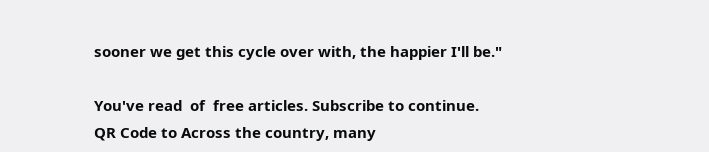sooner we get this cycle over with, the happier I'll be."

You've read  of  free articles. Subscribe to continue.
QR Code to Across the country, many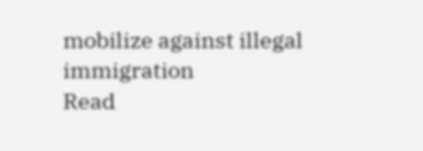mobilize against illegal immigration
Read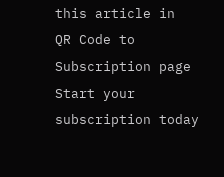this article in
QR Code to Subscription page
Start your subscription today